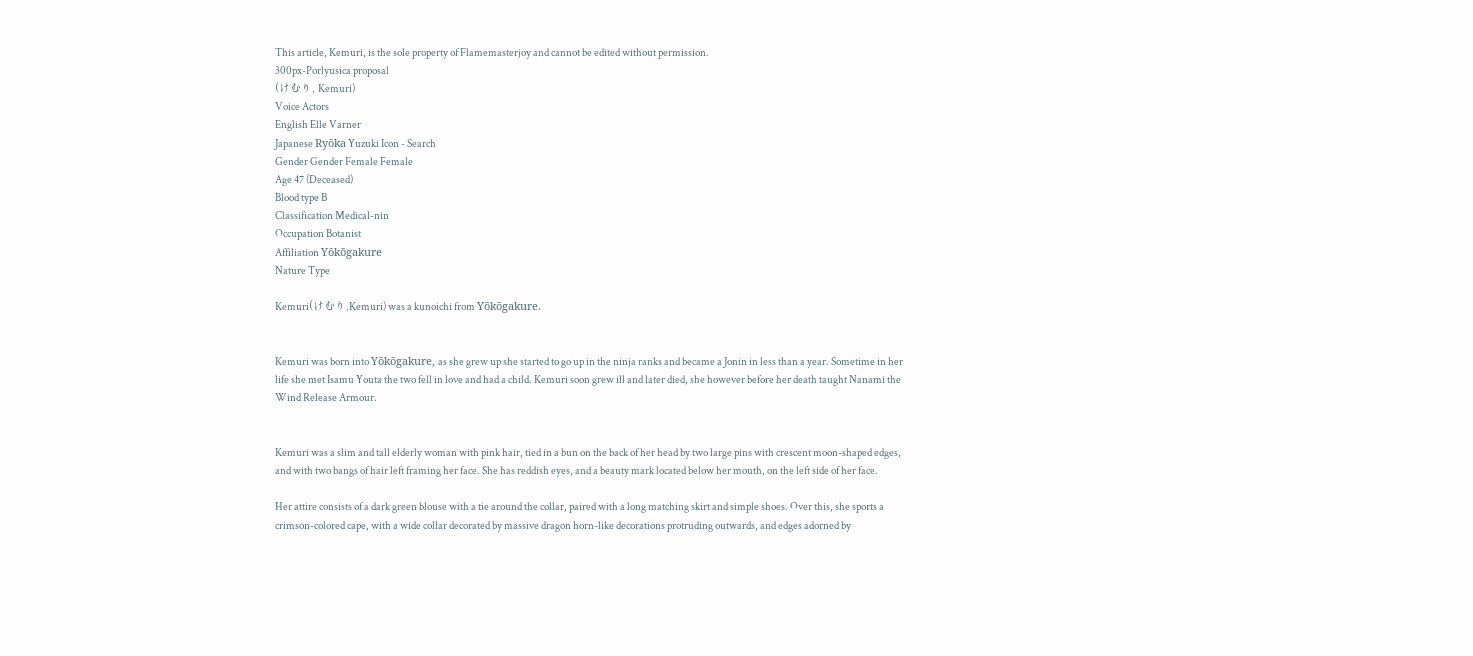This article, Kemuri, is the sole property of Flamemasterjoy and cannot be edited without permission.
300px-Porlyusica proposal
(けむり, Kemuri)
Voice Actors
English Elle Varner
Japanese Ryōka Yuzuki Icon - Search
Gender Gender Female Female
Age 47 (Deceased)
Blood type B
Classification Medical-nin
Occupation Botanist
Affiliation Yōkōgakure
Nature Type

Kemuri(けむり,Kemuri) was a kunoichi from Yōkōgakure.


Kemuri was born into Yōkōgakure, as she grew up she started to go up in the ninja ranks and became a Jonin in less than a year. Sometime in her life she met Isamu Youta the two fell in love and had a child. Kemuri soon grew ill and later died, she however before her death taught Nanami the Wind Release Armour.


Kemuri was a slim and tall elderly woman with pink hair, tied in a bun on the back of her head by two large pins with crescent moon-shaped edges, and with two bangs of hair left framing her face. She has reddish eyes, and a beauty mark located below her mouth, on the left side of her face.

Her attire consists of a dark green blouse with a tie around the collar, paired with a long matching skirt and simple shoes. Over this, she sports a crimson-colored cape, with a wide collar decorated by massive dragon horn-like decorations protruding outwards, and edges adorned by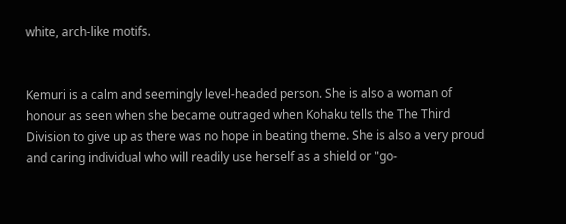white, arch-like motifs.


Kemuri is a calm and seemingly level-headed person. She is also a woman of honour as seen when she became outraged when Kohaku tells the The Third Division to give up as there was no hope in beating theme. She is also a very proud and caring individual who will readily use herself as a shield or "go-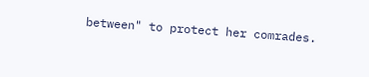between" to protect her comrades.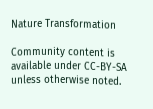Nature Transformation

Community content is available under CC-BY-SA unless otherwise noted.